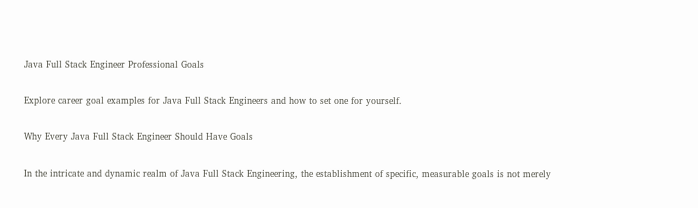Java Full Stack Engineer Professional Goals

Explore career goal examples for Java Full Stack Engineers and how to set one for yourself.

Why Every Java Full Stack Engineer Should Have Goals

In the intricate and dynamic realm of Java Full Stack Engineering, the establishment of specific, measurable goals is not merely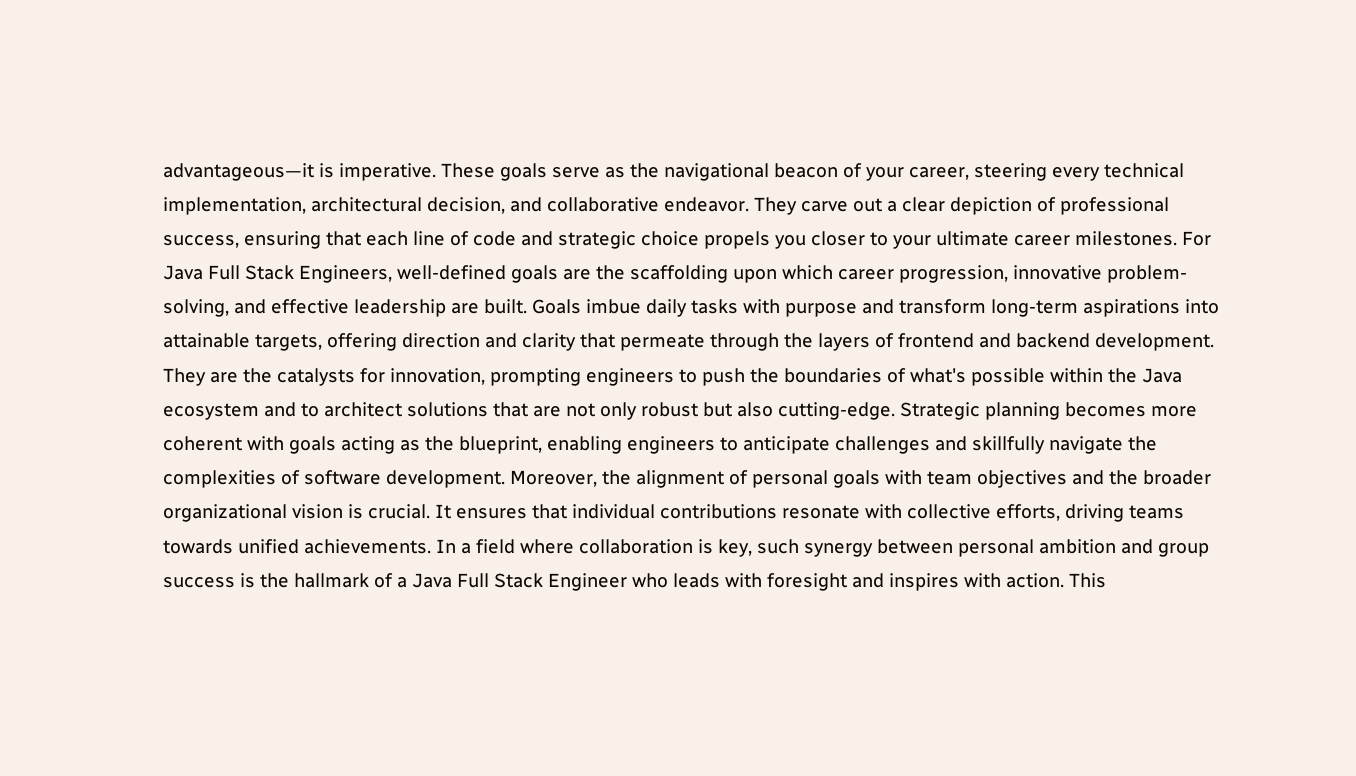advantageous—it is imperative. These goals serve as the navigational beacon of your career, steering every technical implementation, architectural decision, and collaborative endeavor. They carve out a clear depiction of professional success, ensuring that each line of code and strategic choice propels you closer to your ultimate career milestones. For Java Full Stack Engineers, well-defined goals are the scaffolding upon which career progression, innovative problem-solving, and effective leadership are built. Goals imbue daily tasks with purpose and transform long-term aspirations into attainable targets, offering direction and clarity that permeate through the layers of frontend and backend development. They are the catalysts for innovation, prompting engineers to push the boundaries of what's possible within the Java ecosystem and to architect solutions that are not only robust but also cutting-edge. Strategic planning becomes more coherent with goals acting as the blueprint, enabling engineers to anticipate challenges and skillfully navigate the complexities of software development. Moreover, the alignment of personal goals with team objectives and the broader organizational vision is crucial. It ensures that individual contributions resonate with collective efforts, driving teams towards unified achievements. In a field where collaboration is key, such synergy between personal ambition and group success is the hallmark of a Java Full Stack Engineer who leads with foresight and inspires with action. This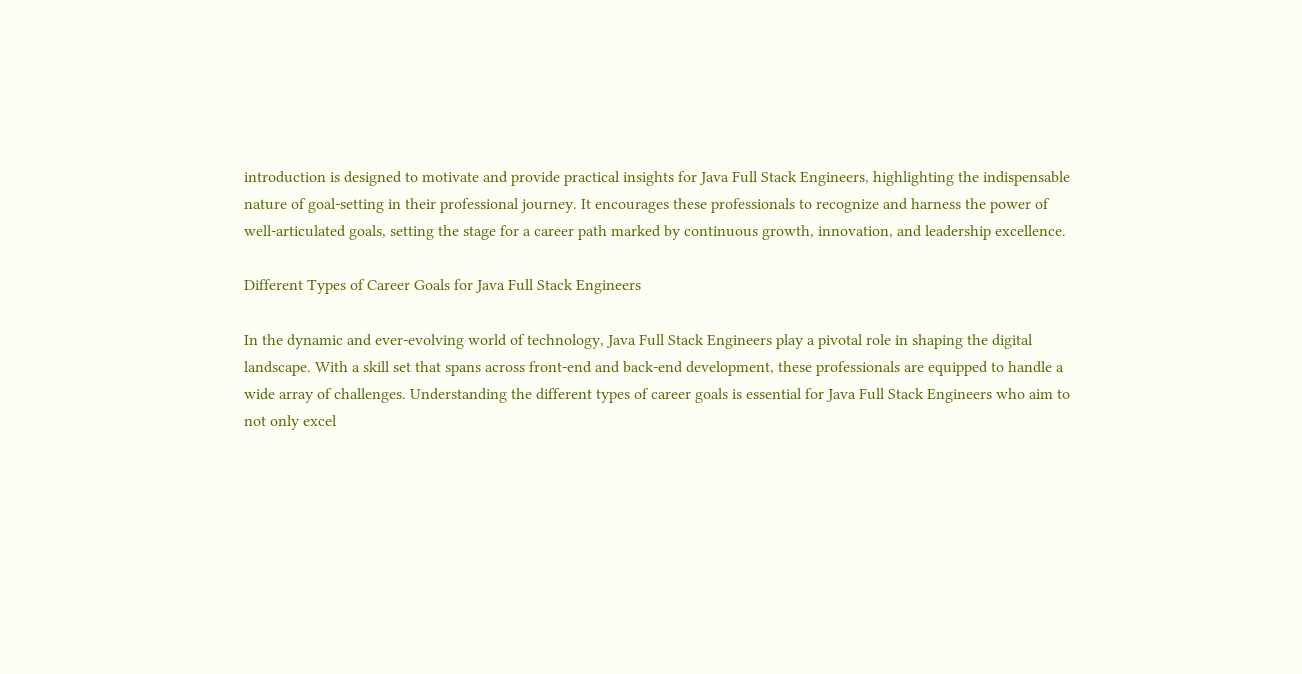introduction is designed to motivate and provide practical insights for Java Full Stack Engineers, highlighting the indispensable nature of goal-setting in their professional journey. It encourages these professionals to recognize and harness the power of well-articulated goals, setting the stage for a career path marked by continuous growth, innovation, and leadership excellence.

Different Types of Career Goals for Java Full Stack Engineers

In the dynamic and ever-evolving world of technology, Java Full Stack Engineers play a pivotal role in shaping the digital landscape. With a skill set that spans across front-end and back-end development, these professionals are equipped to handle a wide array of challenges. Understanding the different types of career goals is essential for Java Full Stack Engineers who aim to not only excel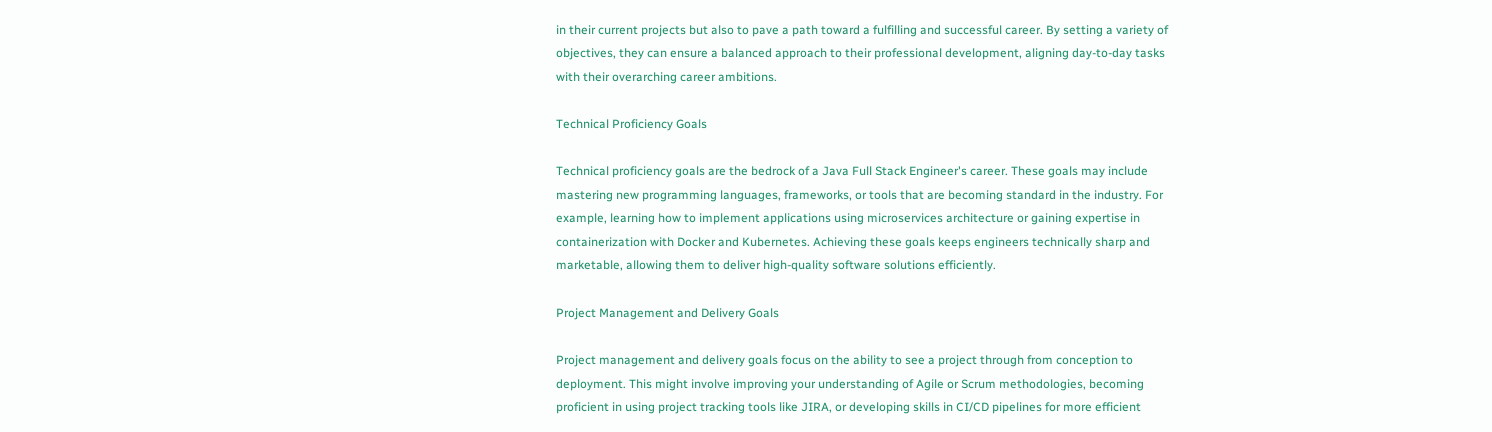in their current projects but also to pave a path toward a fulfilling and successful career. By setting a variety of objectives, they can ensure a balanced approach to their professional development, aligning day-to-day tasks with their overarching career ambitions.

Technical Proficiency Goals

Technical proficiency goals are the bedrock of a Java Full Stack Engineer's career. These goals may include mastering new programming languages, frameworks, or tools that are becoming standard in the industry. For example, learning how to implement applications using microservices architecture or gaining expertise in containerization with Docker and Kubernetes. Achieving these goals keeps engineers technically sharp and marketable, allowing them to deliver high-quality software solutions efficiently.

Project Management and Delivery Goals

Project management and delivery goals focus on the ability to see a project through from conception to deployment. This might involve improving your understanding of Agile or Scrum methodologies, becoming proficient in using project tracking tools like JIRA, or developing skills in CI/CD pipelines for more efficient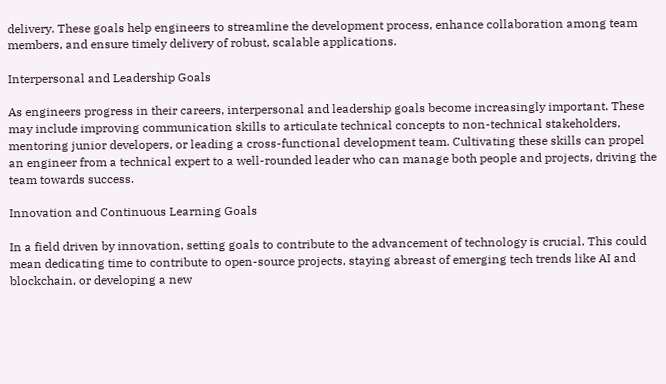delivery. These goals help engineers to streamline the development process, enhance collaboration among team members, and ensure timely delivery of robust, scalable applications.

Interpersonal and Leadership Goals

As engineers progress in their careers, interpersonal and leadership goals become increasingly important. These may include improving communication skills to articulate technical concepts to non-technical stakeholders, mentoring junior developers, or leading a cross-functional development team. Cultivating these skills can propel an engineer from a technical expert to a well-rounded leader who can manage both people and projects, driving the team towards success.

Innovation and Continuous Learning Goals

In a field driven by innovation, setting goals to contribute to the advancement of technology is crucial. This could mean dedicating time to contribute to open-source projects, staying abreast of emerging tech trends like AI and blockchain, or developing a new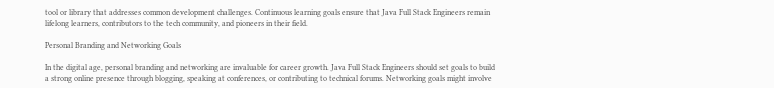tool or library that addresses common development challenges. Continuous learning goals ensure that Java Full Stack Engineers remain lifelong learners, contributors to the tech community, and pioneers in their field.

Personal Branding and Networking Goals

In the digital age, personal branding and networking are invaluable for career growth. Java Full Stack Engineers should set goals to build a strong online presence through blogging, speaking at conferences, or contributing to technical forums. Networking goals might involve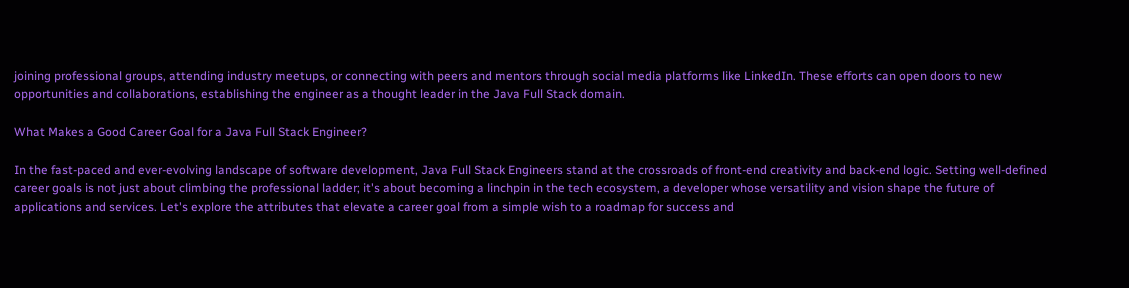joining professional groups, attending industry meetups, or connecting with peers and mentors through social media platforms like LinkedIn. These efforts can open doors to new opportunities and collaborations, establishing the engineer as a thought leader in the Java Full Stack domain.

What Makes a Good Career Goal for a Java Full Stack Engineer?

In the fast-paced and ever-evolving landscape of software development, Java Full Stack Engineers stand at the crossroads of front-end creativity and back-end logic. Setting well-defined career goals is not just about climbing the professional ladder; it's about becoming a linchpin in the tech ecosystem, a developer whose versatility and vision shape the future of applications and services. Let's explore the attributes that elevate a career goal from a simple wish to a roadmap for success and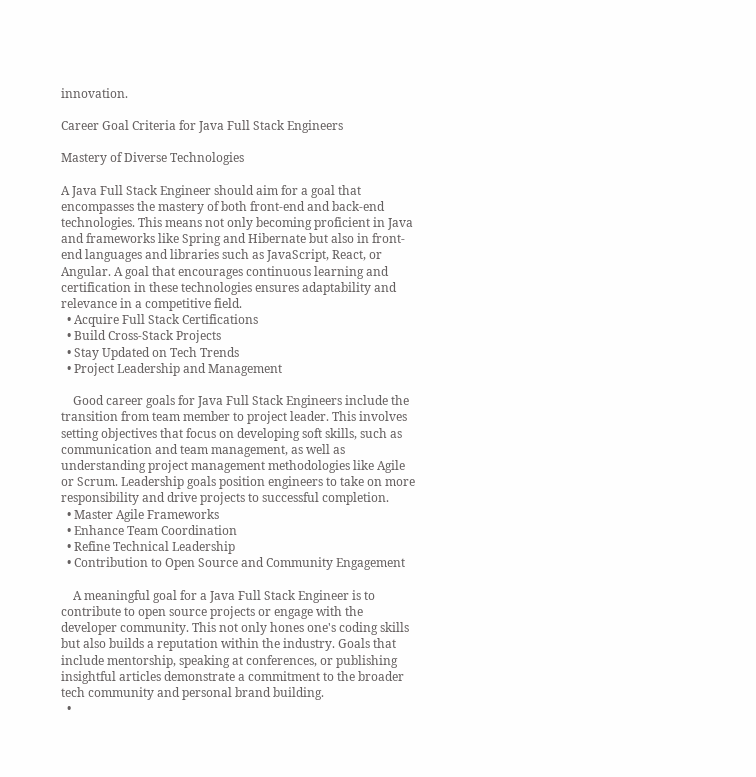innovation.

Career Goal Criteria for Java Full Stack Engineers

Mastery of Diverse Technologies

A Java Full Stack Engineer should aim for a goal that encompasses the mastery of both front-end and back-end technologies. This means not only becoming proficient in Java and frameworks like Spring and Hibernate but also in front-end languages and libraries such as JavaScript, React, or Angular. A goal that encourages continuous learning and certification in these technologies ensures adaptability and relevance in a competitive field.
  • Acquire Full Stack Certifications
  • Build Cross-Stack Projects
  • Stay Updated on Tech Trends
  • Project Leadership and Management

    Good career goals for Java Full Stack Engineers include the transition from team member to project leader. This involves setting objectives that focus on developing soft skills, such as communication and team management, as well as understanding project management methodologies like Agile or Scrum. Leadership goals position engineers to take on more responsibility and drive projects to successful completion.
  • Master Agile Frameworks
  • Enhance Team Coordination
  • Refine Technical Leadership
  • Contribution to Open Source and Community Engagement

    A meaningful goal for a Java Full Stack Engineer is to contribute to open source projects or engage with the developer community. This not only hones one's coding skills but also builds a reputation within the industry. Goals that include mentorship, speaking at conferences, or publishing insightful articles demonstrate a commitment to the broader tech community and personal brand building.
  •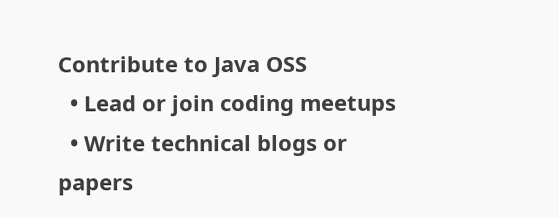Contribute to Java OSS
  • Lead or join coding meetups
  • Write technical blogs or papers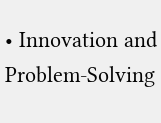• Innovation and Problem-Solving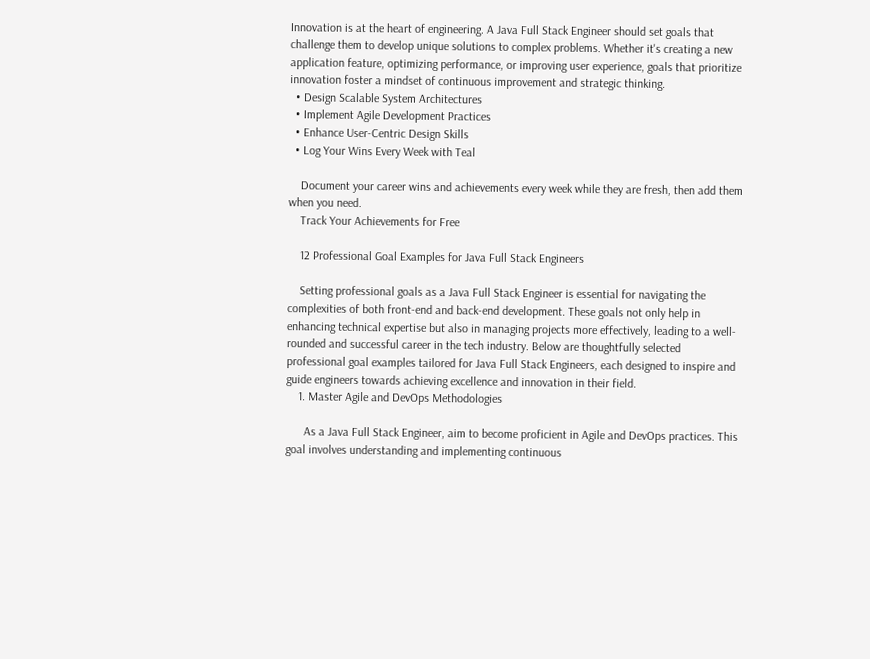Innovation is at the heart of engineering. A Java Full Stack Engineer should set goals that challenge them to develop unique solutions to complex problems. Whether it's creating a new application feature, optimizing performance, or improving user experience, goals that prioritize innovation foster a mindset of continuous improvement and strategic thinking.
  • Design Scalable System Architectures
  • Implement Agile Development Practices
  • Enhance User-Centric Design Skills
  • Log Your Wins Every Week with Teal

    Document your career wins and achievements every week while they are fresh, then add them when you need.
    Track Your Achievements for Free

    12 Professional Goal Examples for Java Full Stack Engineers

    Setting professional goals as a Java Full Stack Engineer is essential for navigating the complexities of both front-end and back-end development. These goals not only help in enhancing technical expertise but also in managing projects more effectively, leading to a well-rounded and successful career in the tech industry. Below are thoughtfully selected professional goal examples tailored for Java Full Stack Engineers, each designed to inspire and guide engineers towards achieving excellence and innovation in their field.
    1. Master Agile and DevOps Methodologies

      As a Java Full Stack Engineer, aim to become proficient in Agile and DevOps practices. This goal involves understanding and implementing continuous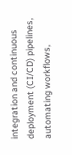integration and continuous deployment (CI/CD) pipelines, automating workflows,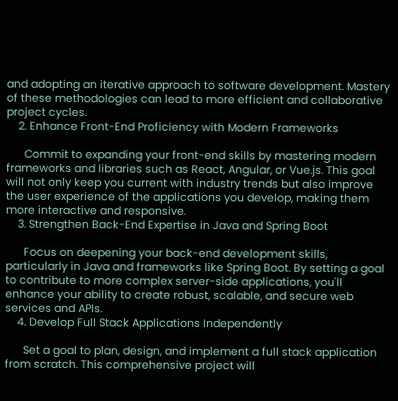and adopting an iterative approach to software development. Mastery of these methodologies can lead to more efficient and collaborative project cycles.
    2. Enhance Front-End Proficiency with Modern Frameworks

      Commit to expanding your front-end skills by mastering modern frameworks and libraries such as React, Angular, or Vue.js. This goal will not only keep you current with industry trends but also improve the user experience of the applications you develop, making them more interactive and responsive.
    3. Strengthen Back-End Expertise in Java and Spring Boot

      Focus on deepening your back-end development skills, particularly in Java and frameworks like Spring Boot. By setting a goal to contribute to more complex server-side applications, you'll enhance your ability to create robust, scalable, and secure web services and APIs.
    4. Develop Full Stack Applications Independently

      Set a goal to plan, design, and implement a full stack application from scratch. This comprehensive project will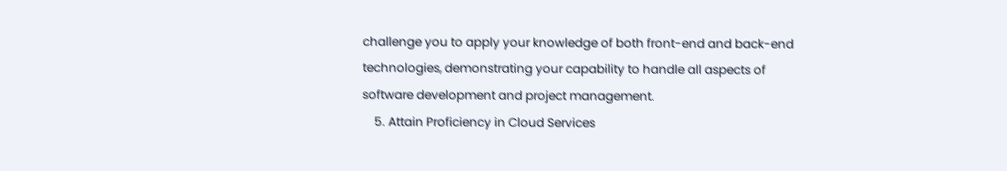challenge you to apply your knowledge of both front-end and back-end technologies, demonstrating your capability to handle all aspects of software development and project management.
    5. Attain Proficiency in Cloud Services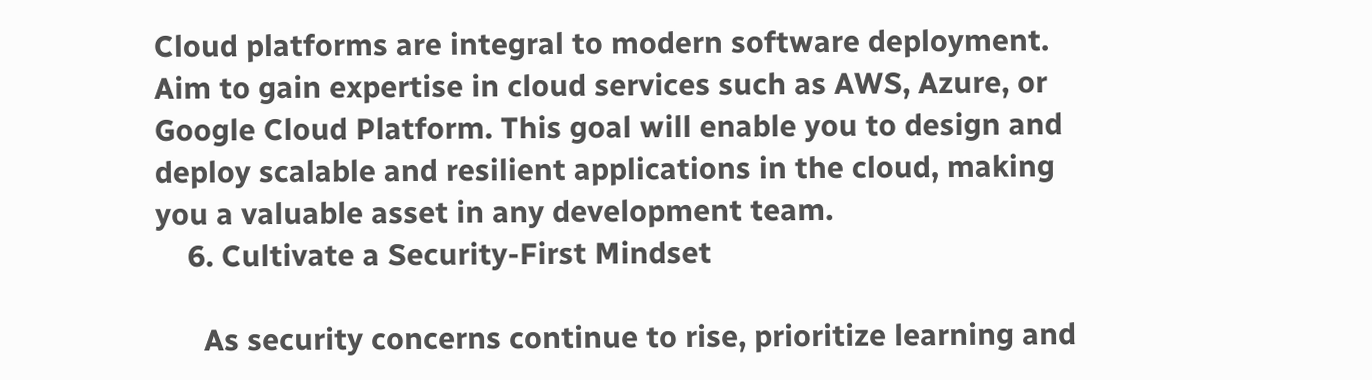Cloud platforms are integral to modern software deployment. Aim to gain expertise in cloud services such as AWS, Azure, or Google Cloud Platform. This goal will enable you to design and deploy scalable and resilient applications in the cloud, making you a valuable asset in any development team.
    6. Cultivate a Security-First Mindset

      As security concerns continue to rise, prioritize learning and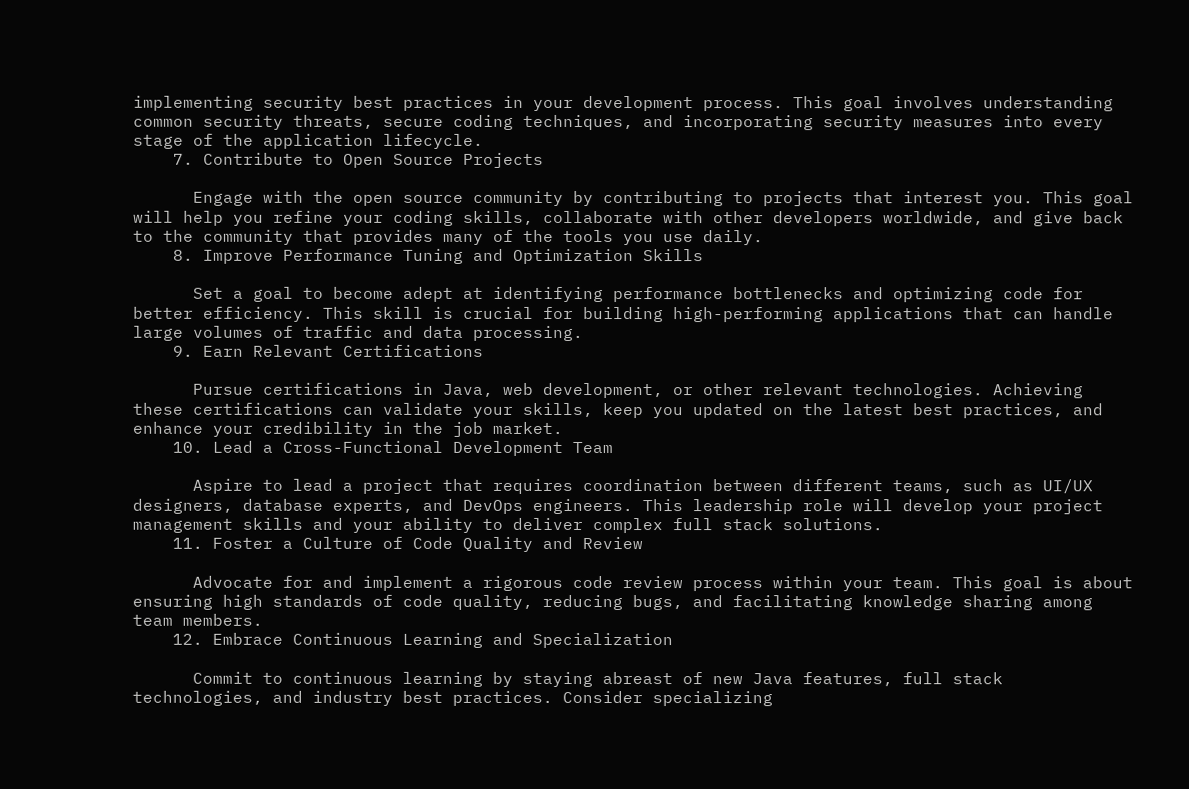implementing security best practices in your development process. This goal involves understanding common security threats, secure coding techniques, and incorporating security measures into every stage of the application lifecycle.
    7. Contribute to Open Source Projects

      Engage with the open source community by contributing to projects that interest you. This goal will help you refine your coding skills, collaborate with other developers worldwide, and give back to the community that provides many of the tools you use daily.
    8. Improve Performance Tuning and Optimization Skills

      Set a goal to become adept at identifying performance bottlenecks and optimizing code for better efficiency. This skill is crucial for building high-performing applications that can handle large volumes of traffic and data processing.
    9. Earn Relevant Certifications

      Pursue certifications in Java, web development, or other relevant technologies. Achieving these certifications can validate your skills, keep you updated on the latest best practices, and enhance your credibility in the job market.
    10. Lead a Cross-Functional Development Team

      Aspire to lead a project that requires coordination between different teams, such as UI/UX designers, database experts, and DevOps engineers. This leadership role will develop your project management skills and your ability to deliver complex full stack solutions.
    11. Foster a Culture of Code Quality and Review

      Advocate for and implement a rigorous code review process within your team. This goal is about ensuring high standards of code quality, reducing bugs, and facilitating knowledge sharing among team members.
    12. Embrace Continuous Learning and Specialization

      Commit to continuous learning by staying abreast of new Java features, full stack technologies, and industry best practices. Consider specializing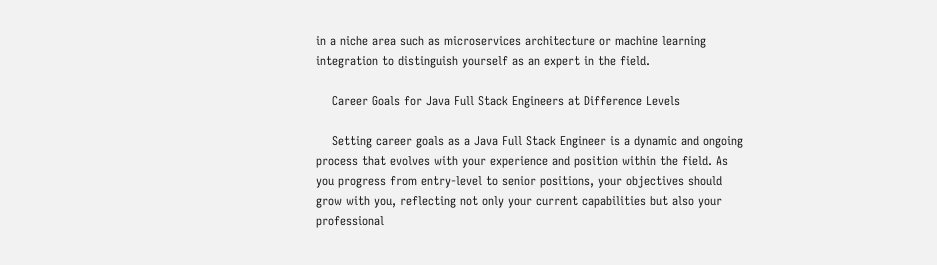in a niche area such as microservices architecture or machine learning integration to distinguish yourself as an expert in the field.

    Career Goals for Java Full Stack Engineers at Difference Levels

    Setting career goals as a Java Full Stack Engineer is a dynamic and ongoing process that evolves with your experience and position within the field. As you progress from entry-level to senior positions, your objectives should grow with you, reflecting not only your current capabilities but also your professional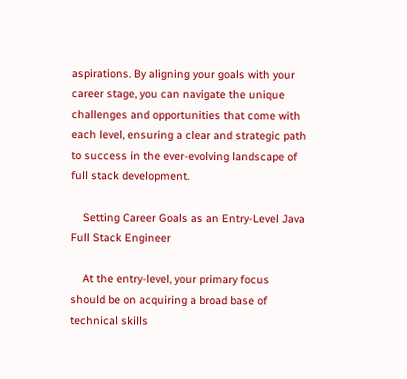aspirations. By aligning your goals with your career stage, you can navigate the unique challenges and opportunities that come with each level, ensuring a clear and strategic path to success in the ever-evolving landscape of full stack development.

    Setting Career Goals as an Entry-Level Java Full Stack Engineer

    At the entry-level, your primary focus should be on acquiring a broad base of technical skills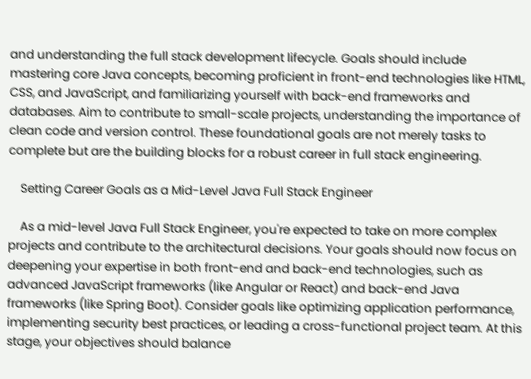and understanding the full stack development lifecycle. Goals should include mastering core Java concepts, becoming proficient in front-end technologies like HTML, CSS, and JavaScript, and familiarizing yourself with back-end frameworks and databases. Aim to contribute to small-scale projects, understanding the importance of clean code and version control. These foundational goals are not merely tasks to complete but are the building blocks for a robust career in full stack engineering.

    Setting Career Goals as a Mid-Level Java Full Stack Engineer

    As a mid-level Java Full Stack Engineer, you're expected to take on more complex projects and contribute to the architectural decisions. Your goals should now focus on deepening your expertise in both front-end and back-end technologies, such as advanced JavaScript frameworks (like Angular or React) and back-end Java frameworks (like Spring Boot). Consider goals like optimizing application performance, implementing security best practices, or leading a cross-functional project team. At this stage, your objectives should balance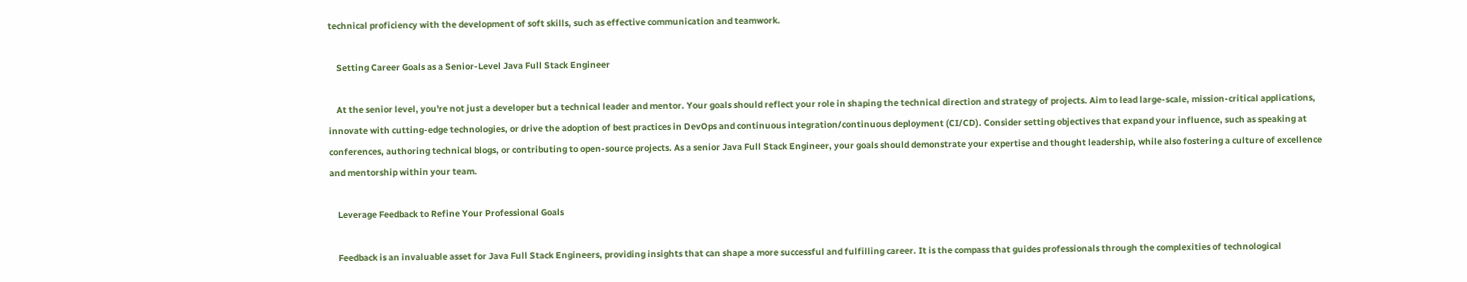technical proficiency with the development of soft skills, such as effective communication and teamwork.

    Setting Career Goals as a Senior-Level Java Full Stack Engineer

    At the senior level, you're not just a developer but a technical leader and mentor. Your goals should reflect your role in shaping the technical direction and strategy of projects. Aim to lead large-scale, mission-critical applications, innovate with cutting-edge technologies, or drive the adoption of best practices in DevOps and continuous integration/continuous deployment (CI/CD). Consider setting objectives that expand your influence, such as speaking at conferences, authoring technical blogs, or contributing to open-source projects. As a senior Java Full Stack Engineer, your goals should demonstrate your expertise and thought leadership, while also fostering a culture of excellence and mentorship within your team.

    Leverage Feedback to Refine Your Professional Goals

    Feedback is an invaluable asset for Java Full Stack Engineers, providing insights that can shape a more successful and fulfilling career. It is the compass that guides professionals through the complexities of technological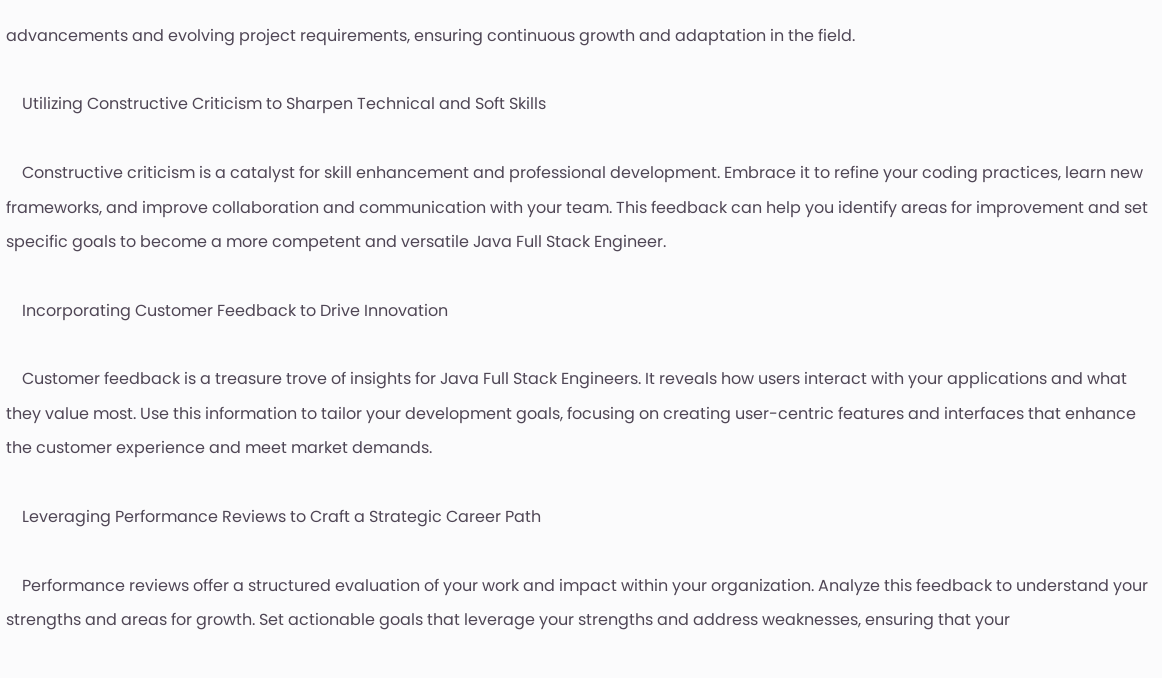advancements and evolving project requirements, ensuring continuous growth and adaptation in the field.

    Utilizing Constructive Criticism to Sharpen Technical and Soft Skills

    Constructive criticism is a catalyst for skill enhancement and professional development. Embrace it to refine your coding practices, learn new frameworks, and improve collaboration and communication with your team. This feedback can help you identify areas for improvement and set specific goals to become a more competent and versatile Java Full Stack Engineer.

    Incorporating Customer Feedback to Drive Innovation

    Customer feedback is a treasure trove of insights for Java Full Stack Engineers. It reveals how users interact with your applications and what they value most. Use this information to tailor your development goals, focusing on creating user-centric features and interfaces that enhance the customer experience and meet market demands.

    Leveraging Performance Reviews to Craft a Strategic Career Path

    Performance reviews offer a structured evaluation of your work and impact within your organization. Analyze this feedback to understand your strengths and areas for growth. Set actionable goals that leverage your strengths and address weaknesses, ensuring that your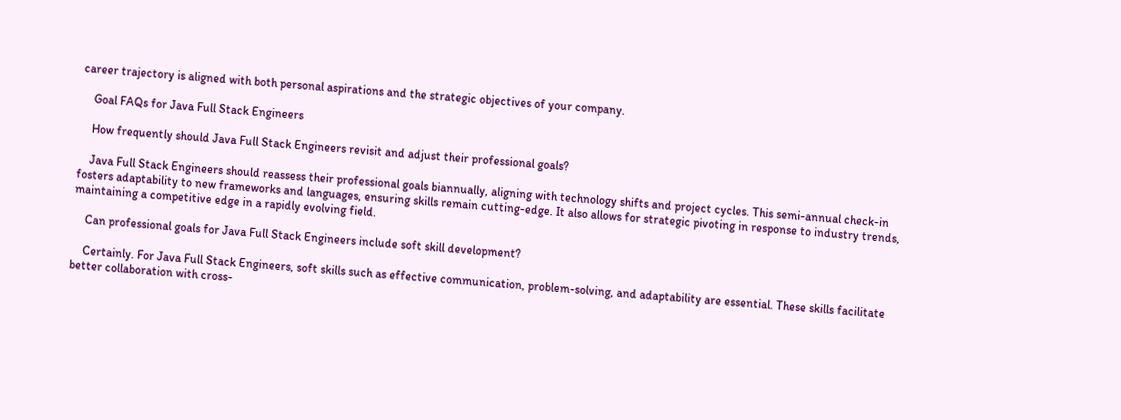career trajectory is aligned with both personal aspirations and the strategic objectives of your company.

    Goal FAQs for Java Full Stack Engineers

    How frequently should Java Full Stack Engineers revisit and adjust their professional goals?

    Java Full Stack Engineers should reassess their professional goals biannually, aligning with technology shifts and project cycles. This semi-annual check-in fosters adaptability to new frameworks and languages, ensuring skills remain cutting-edge. It also allows for strategic pivoting in response to industry trends, maintaining a competitive edge in a rapidly evolving field.

    Can professional goals for Java Full Stack Engineers include soft skill development?

    Certainly. For Java Full Stack Engineers, soft skills such as effective communication, problem-solving, and adaptability are essential. These skills facilitate better collaboration with cross-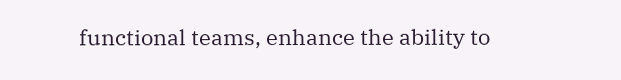functional teams, enhance the ability to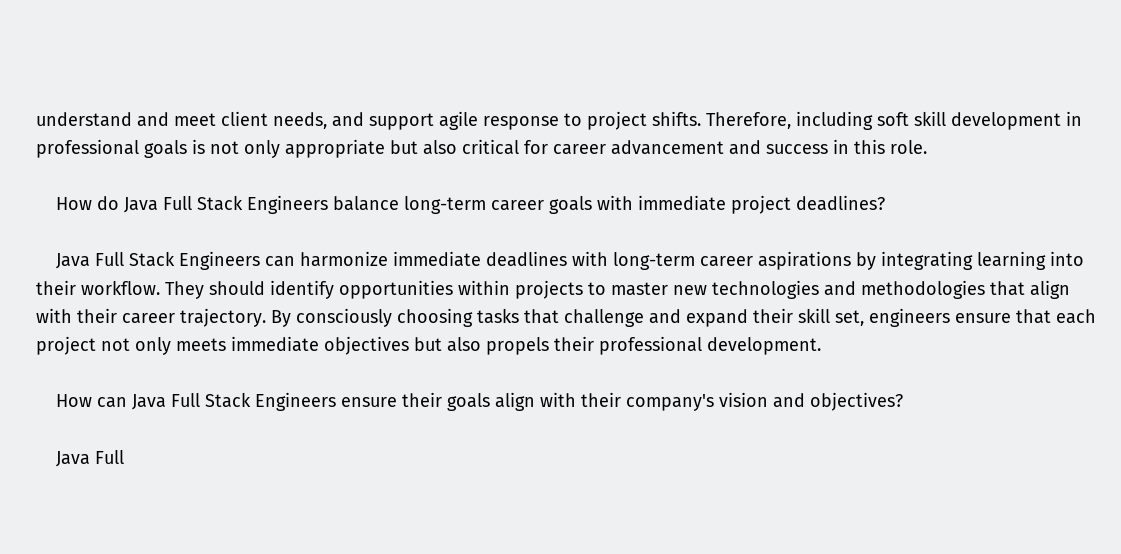understand and meet client needs, and support agile response to project shifts. Therefore, including soft skill development in professional goals is not only appropriate but also critical for career advancement and success in this role.

    How do Java Full Stack Engineers balance long-term career goals with immediate project deadlines?

    Java Full Stack Engineers can harmonize immediate deadlines with long-term career aspirations by integrating learning into their workflow. They should identify opportunities within projects to master new technologies and methodologies that align with their career trajectory. By consciously choosing tasks that challenge and expand their skill set, engineers ensure that each project not only meets immediate objectives but also propels their professional development.

    How can Java Full Stack Engineers ensure their goals align with their company's vision and objectives?

    Java Full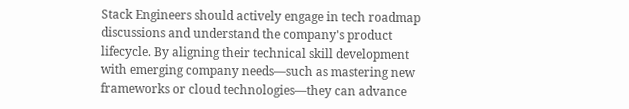Stack Engineers should actively engage in tech roadmap discussions and understand the company's product lifecycle. By aligning their technical skill development with emerging company needs—such as mastering new frameworks or cloud technologies—they can advance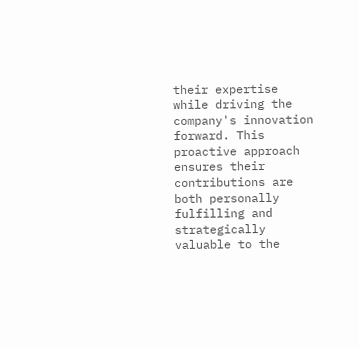their expertise while driving the company's innovation forward. This proactive approach ensures their contributions are both personally fulfilling and strategically valuable to the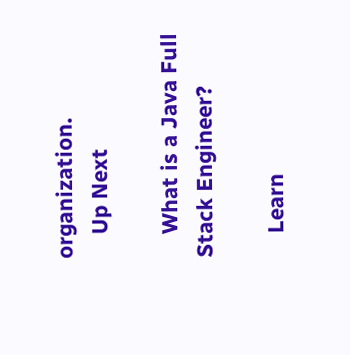organization.
    Up Next

    What is a Java Full Stack Engineer?

    Learn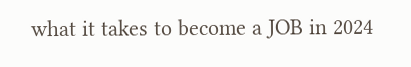what it takes to become a JOB in 2024